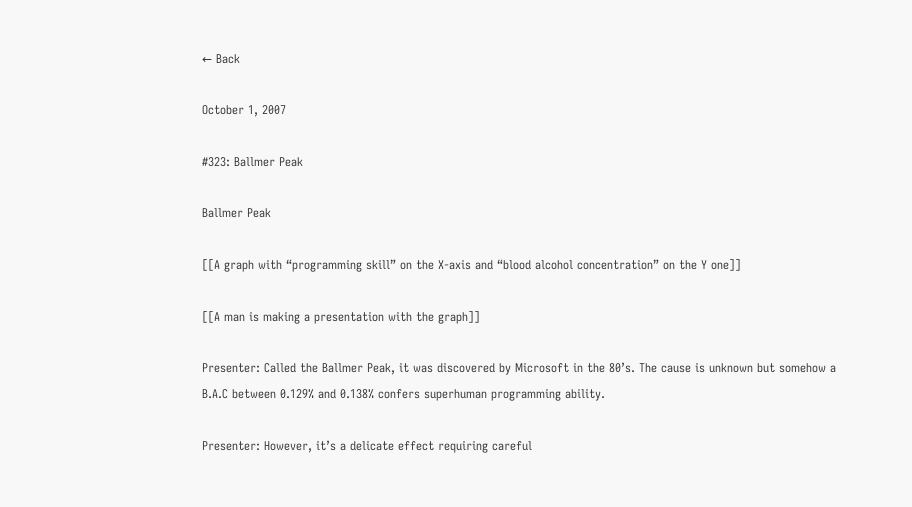← Back

October 1, 2007

#323: Ballmer Peak

Ballmer Peak

[[A graph with “programming skill” on the X-axis and “blood alcohol concentration” on the Y one]]

[[A man is making a presentation with the graph]]

Presenter: Called the Ballmer Peak, it was discovered by Microsoft in the 80’s. The cause is unknown but somehow a B.A.C between 0.129% and 0.138% confers superhuman programming ability.

Presenter: However, it’s a delicate effect requiring careful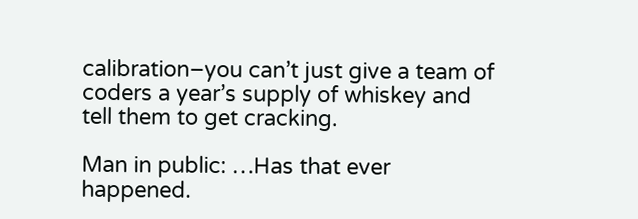calibration–you can’t just give a team of coders a year’s supply of whiskey and tell them to get cracking.

Man in public: …Has that ever happened.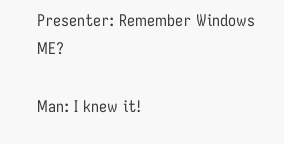Presenter: Remember Windows ME?

Man: I knew it!